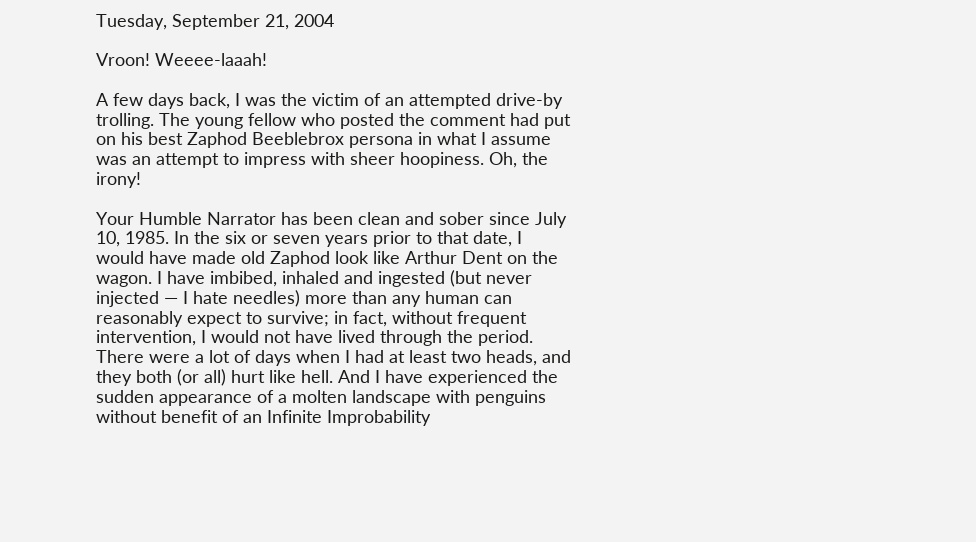Tuesday, September 21, 2004

Vroon! Weeee-laaah!

A few days back, I was the victim of an attempted drive-by trolling. The young fellow who posted the comment had put on his best Zaphod Beeblebrox persona in what I assume was an attempt to impress with sheer hoopiness. Oh, the irony!

Your Humble Narrator has been clean and sober since July 10, 1985. In the six or seven years prior to that date, I would have made old Zaphod look like Arthur Dent on the wagon. I have imbibed, inhaled and ingested (but never injected — I hate needles) more than any human can reasonably expect to survive; in fact, without frequent intervention, I would not have lived through the period. There were a lot of days when I had at least two heads, and they both (or all) hurt like hell. And I have experienced the sudden appearance of a molten landscape with penguins without benefit of an Infinite Improbability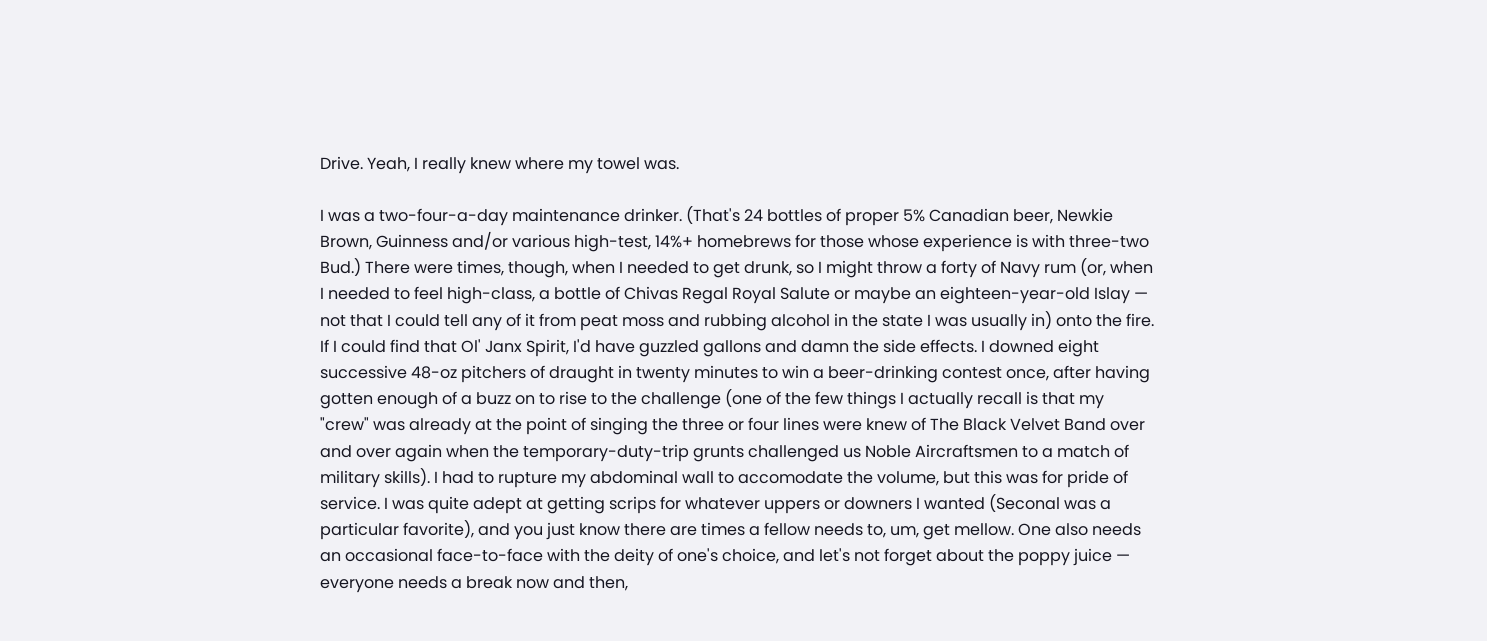Drive. Yeah, I really knew where my towel was.

I was a two-four-a-day maintenance drinker. (That's 24 bottles of proper 5% Canadian beer, Newkie Brown, Guinness and/or various high-test, 14%+ homebrews for those whose experience is with three-two Bud.) There were times, though, when I needed to get drunk, so I might throw a forty of Navy rum (or, when I needed to feel high-class, a bottle of Chivas Regal Royal Salute or maybe an eighteen-year-old Islay — not that I could tell any of it from peat moss and rubbing alcohol in the state I was usually in) onto the fire. If I could find that Ol' Janx Spirit, I'd have guzzled gallons and damn the side effects. I downed eight successive 48-oz pitchers of draught in twenty minutes to win a beer-drinking contest once, after having gotten enough of a buzz on to rise to the challenge (one of the few things I actually recall is that my "crew" was already at the point of singing the three or four lines were knew of The Black Velvet Band over and over again when the temporary-duty-trip grunts challenged us Noble Aircraftsmen to a match of military skills). I had to rupture my abdominal wall to accomodate the volume, but this was for pride of service. I was quite adept at getting scrips for whatever uppers or downers I wanted (Seconal was a particular favorite), and you just know there are times a fellow needs to, um, get mellow. One also needs an occasional face-to-face with the deity of one's choice, and let's not forget about the poppy juice — everyone needs a break now and then,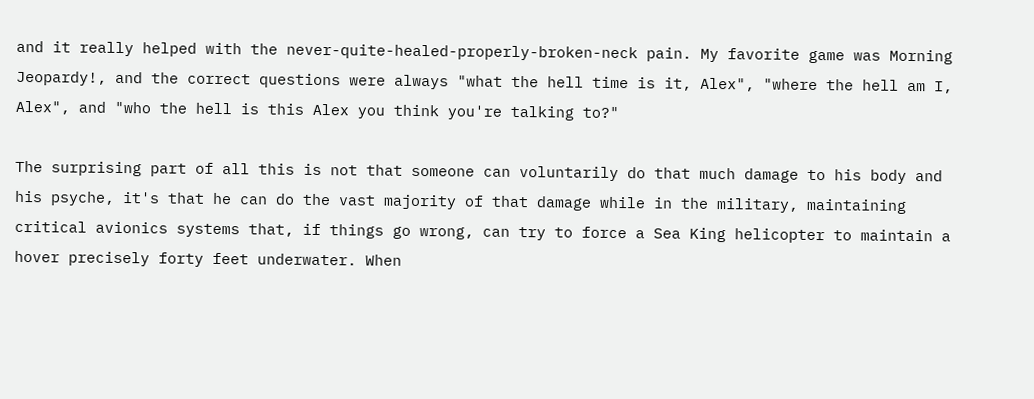and it really helped with the never-quite-healed-properly-broken-neck pain. My favorite game was Morning Jeopardy!, and the correct questions were always "what the hell time is it, Alex", "where the hell am I, Alex", and "who the hell is this Alex you think you're talking to?"

The surprising part of all this is not that someone can voluntarily do that much damage to his body and his psyche, it's that he can do the vast majority of that damage while in the military, maintaining critical avionics systems that, if things go wrong, can try to force a Sea King helicopter to maintain a hover precisely forty feet underwater. When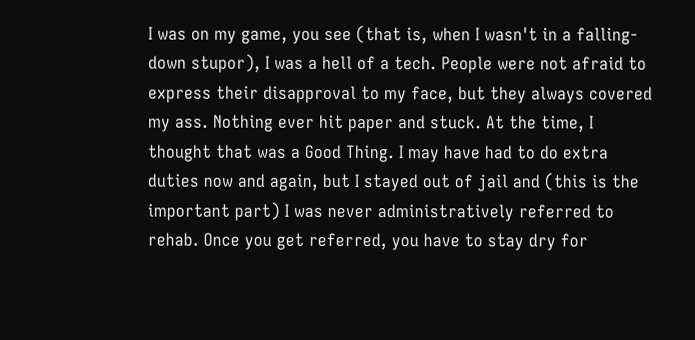I was on my game, you see (that is, when I wasn't in a falling-down stupor), I was a hell of a tech. People were not afraid to express their disapproval to my face, but they always covered my ass. Nothing ever hit paper and stuck. At the time, I thought that was a Good Thing. I may have had to do extra duties now and again, but I stayed out of jail and (this is the important part) I was never administratively referred to rehab. Once you get referred, you have to stay dry for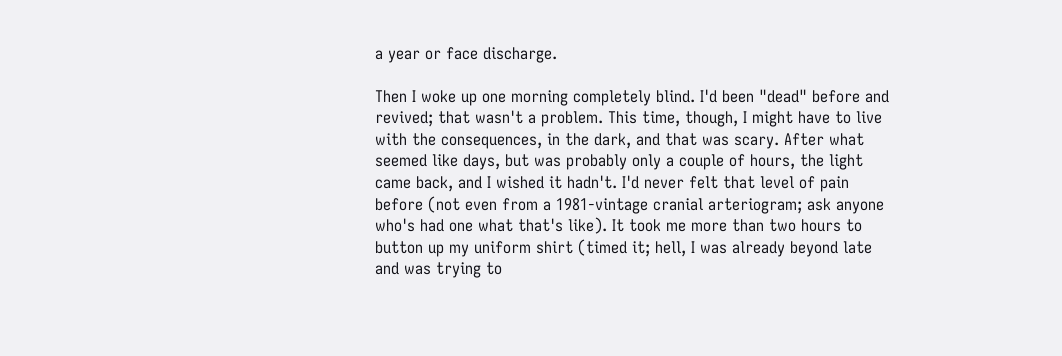a year or face discharge.

Then I woke up one morning completely blind. I'd been "dead" before and revived; that wasn't a problem. This time, though, I might have to live with the consequences, in the dark, and that was scary. After what seemed like days, but was probably only a couple of hours, the light came back, and I wished it hadn't. I'd never felt that level of pain before (not even from a 1981-vintage cranial arteriogram; ask anyone who's had one what that's like). It took me more than two hours to button up my uniform shirt (timed it; hell, I was already beyond late and was trying to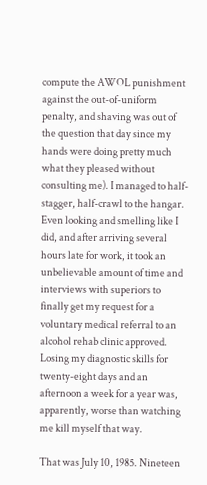compute the AWOL punishment against the out-of-uniform penalty, and shaving was out of the question that day since my hands were doing pretty much what they pleased without consulting me). I managed to half-stagger, half-crawl to the hangar. Even looking and smelling like I did, and after arriving several hours late for work, it took an unbelievable amount of time and interviews with superiors to finally get my request for a voluntary medical referral to an alcohol rehab clinic approved. Losing my diagnostic skills for twenty-eight days and an afternoon a week for a year was, apparently, worse than watching me kill myself that way.

That was July 10, 1985. Nineteen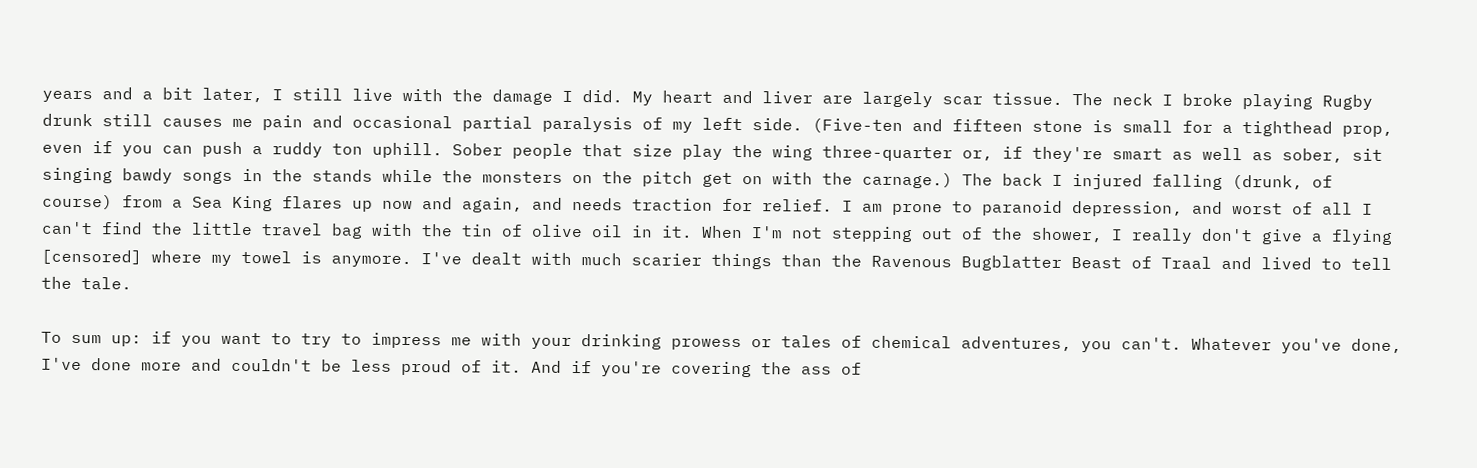years and a bit later, I still live with the damage I did. My heart and liver are largely scar tissue. The neck I broke playing Rugby drunk still causes me pain and occasional partial paralysis of my left side. (Five-ten and fifteen stone is small for a tighthead prop, even if you can push a ruddy ton uphill. Sober people that size play the wing three-quarter or, if they're smart as well as sober, sit singing bawdy songs in the stands while the monsters on the pitch get on with the carnage.) The back I injured falling (drunk, of course) from a Sea King flares up now and again, and needs traction for relief. I am prone to paranoid depression, and worst of all I can't find the little travel bag with the tin of olive oil in it. When I'm not stepping out of the shower, I really don't give a flying [censored] where my towel is anymore. I've dealt with much scarier things than the Ravenous Bugblatter Beast of Traal and lived to tell the tale.

To sum up: if you want to try to impress me with your drinking prowess or tales of chemical adventures, you can't. Whatever you've done, I've done more and couldn't be less proud of it. And if you're covering the ass of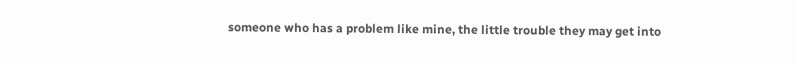someone who has a problem like mine, the little trouble they may get into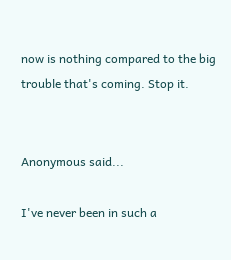now is nothing compared to the big trouble that's coming. Stop it.


Anonymous said...

I've never been in such a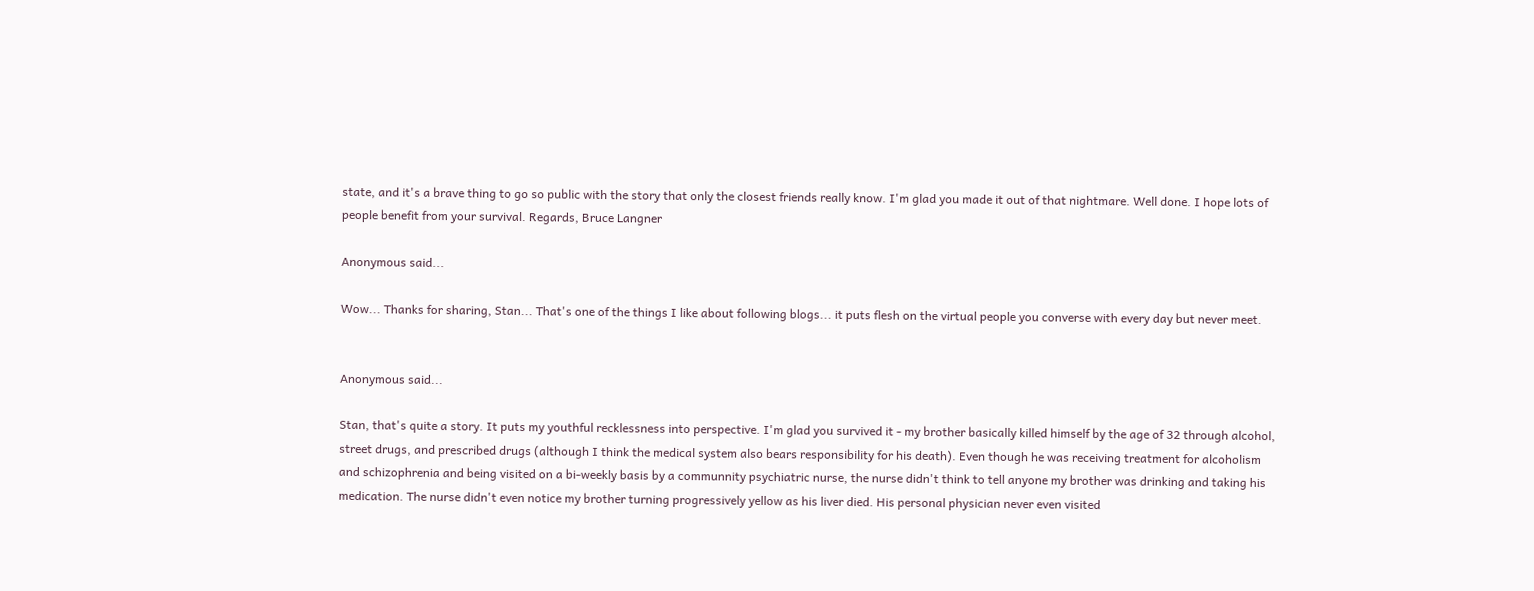state, and it's a brave thing to go so public with the story that only the closest friends really know. I'm glad you made it out of that nightmare. Well done. I hope lots of people benefit from your survival. Regards, Bruce Langner

Anonymous said...

Wow... Thanks for sharing, Stan... That's one of the things I like about following blogs... it puts flesh on the virtual people you converse with every day but never meet.


Anonymous said...

Stan, that's quite a story. It puts my youthful recklessness into perspective. I'm glad you survived it - my brother basically killed himself by the age of 32 through alcohol, street drugs, and prescribed drugs (although I think the medical system also bears responsibility for his death). Even though he was receiving treatment for alcoholism and schizophrenia and being visited on a bi-weekly basis by a communnity psychiatric nurse, the nurse didn't think to tell anyone my brother was drinking and taking his medication. The nurse didn't even notice my brother turning progressively yellow as his liver died. His personal physician never even visited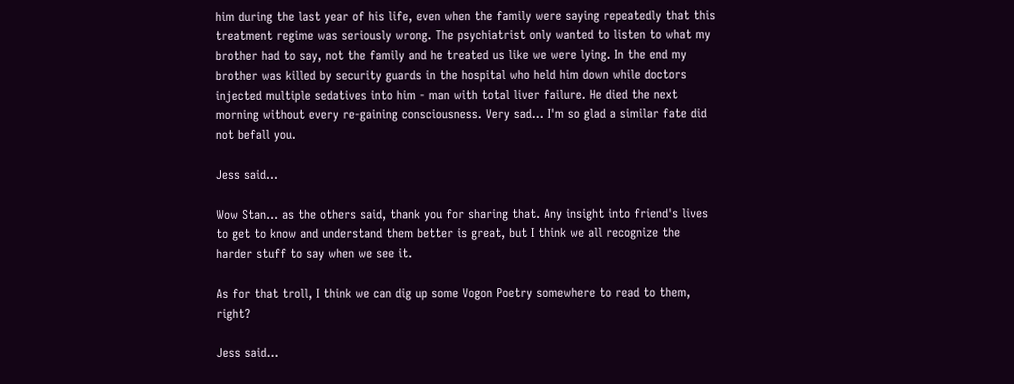him during the last year of his life, even when the family were saying repeatedly that this treatment regime was seriously wrong. The psychiatrist only wanted to listen to what my brother had to say, not the family and he treated us like we were lying. In the end my brother was killed by security guards in the hospital who held him down while doctors injected multiple sedatives into him - man with total liver failure. He died the next morning without every re-gaining consciousness. Very sad... I'm so glad a similar fate did not befall you.

Jess said...

Wow Stan... as the others said, thank you for sharing that. Any insight into friend's lives to get to know and understand them better is great, but I think we all recognize the harder stuff to say when we see it.

As for that troll, I think we can dig up some Vogon Poetry somewhere to read to them, right?

Jess said...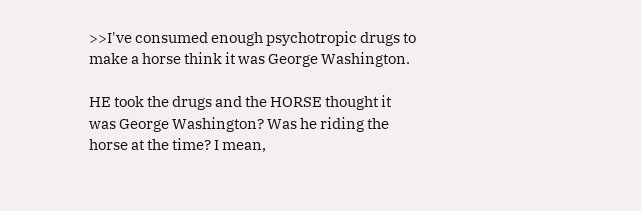>>I've consumed enough psychotropic drugs to make a horse think it was George Washington.

HE took the drugs and the HORSE thought it was George Washington? Was he riding the horse at the time? I mean,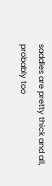saddles are pretty thick and all, probably too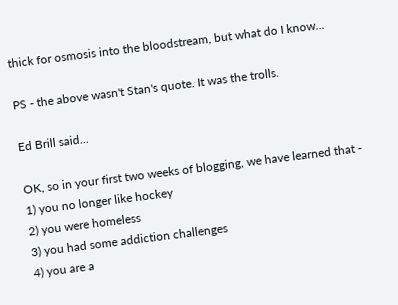thick for osmosis into the bloodstream, but what do I know...

PS - the above wasn't Stan's quote. It was the trolls.

Ed Brill said...

OK, so in your first two weeks of blogging, we have learned that -
1) you no longer like hockey
2) you were homeless
3) you had some addiction challenges
4) you are a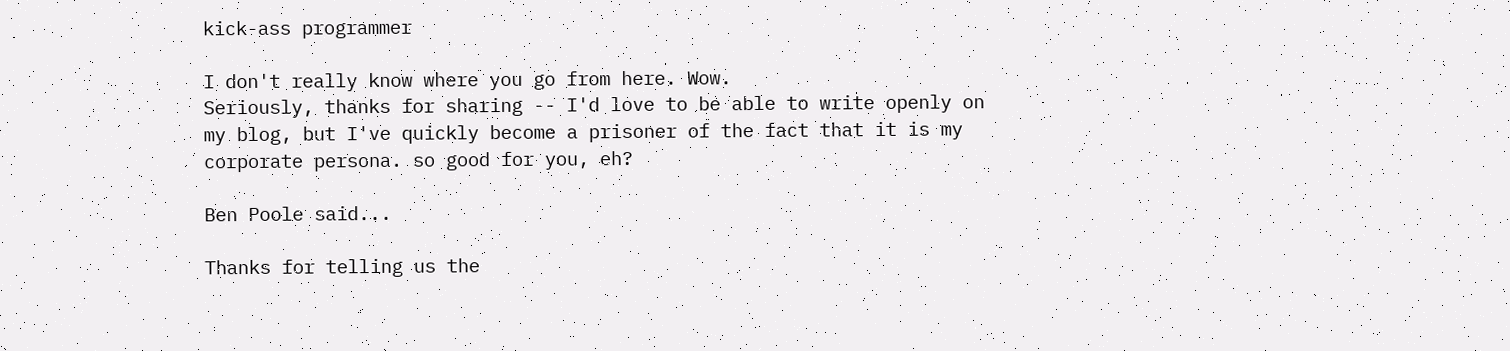kick-ass programmer

I don't really know where you go from here. Wow.
Seriously, thanks for sharing -- I'd love to be able to write openly on my blog, but I've quickly become a prisoner of the fact that it is my corporate persona. so good for you, eh?

Ben Poole said...

Thanks for telling us the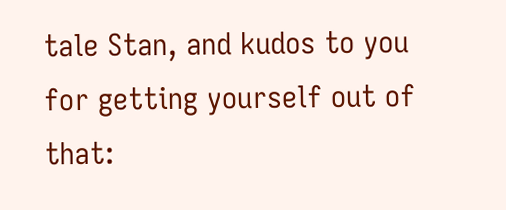tale Stan, and kudos to you for getting yourself out of that: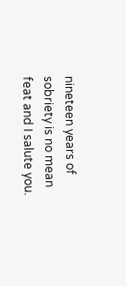nineteen years of sobriety is no mean feat and I salute you.